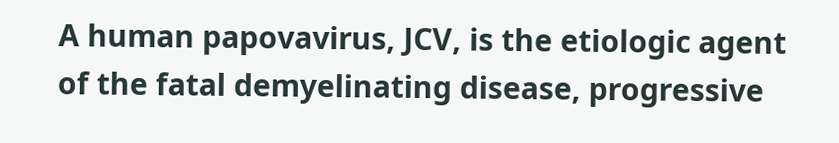A human papovavirus, JCV, is the etiologic agent of the fatal demyelinating disease, progressive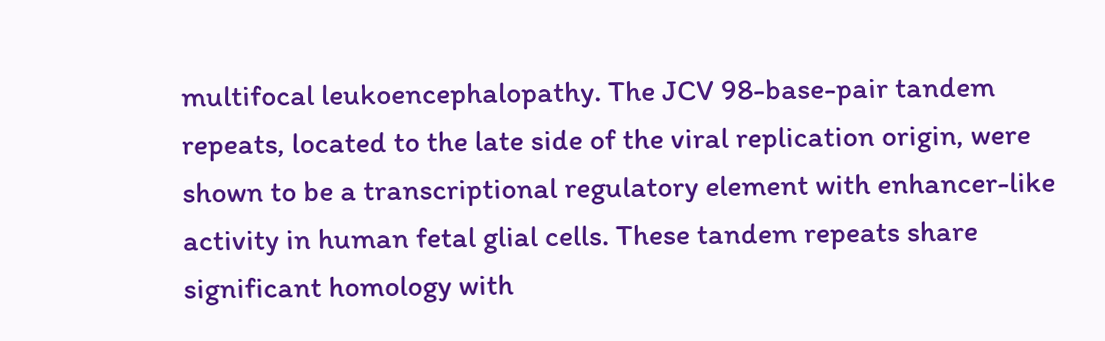multifocal leukoencephalopathy. The JCV 98-base-pair tandem repeats, located to the late side of the viral replication origin, were shown to be a transcriptional regulatory element with enhancer-like activity in human fetal glial cells. These tandem repeats share significant homology with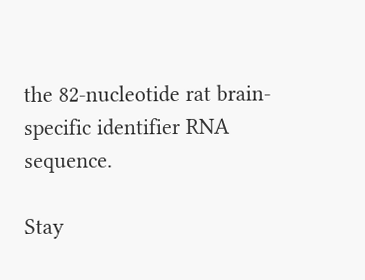the 82-nucleotide rat brain-specific identifier RNA sequence.

Stay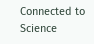Connected to Science